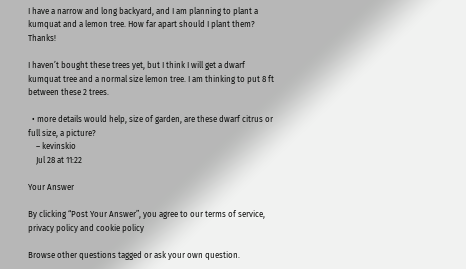I have a narrow and long backyard, and I am planning to plant a kumquat and a lemon tree. How far apart should I plant them? Thanks!

I haven’t bought these trees yet, but I think I will get a dwarf kumquat tree and a normal size lemon tree. I am thinking to put 8 ft between these 2 trees.

  • more details would help, size of garden, are these dwarf citrus or full size, a picture?
    – kevinskio
    Jul 28 at 11:22

Your Answer

By clicking “Post Your Answer”, you agree to our terms of service, privacy policy and cookie policy

Browse other questions tagged or ask your own question.